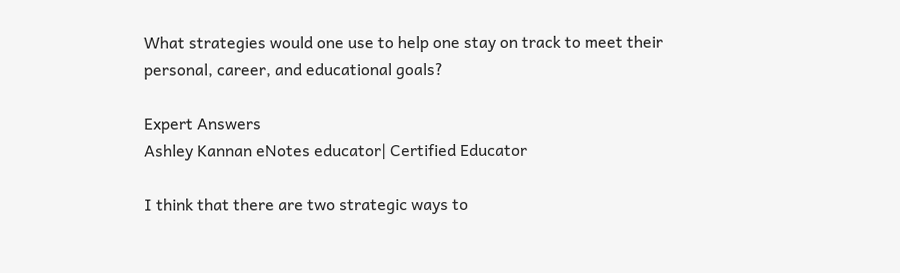What strategies would one use to help one stay on track to meet their personal, career, and educational goals?

Expert Answers
Ashley Kannan eNotes educator| Certified Educator

I think that there are two strategic ways to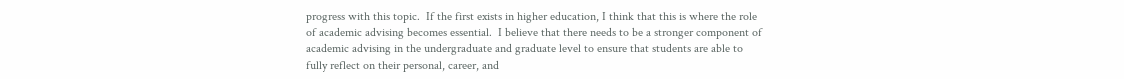progress with this topic.  If the first exists in higher education, I think that this is where the role of academic advising becomes essential.  I believe that there needs to be a stronger component of academic advising in the undergraduate and graduate level to ensure that students are able to fully reflect on their personal, career, and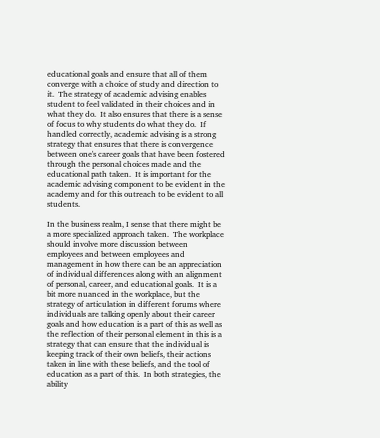educational goals and ensure that all of them converge with a choice of study and direction to it.  The strategy of academic advising enables student to feel validated in their choices and in what they do.  It also ensures that there is a sense of focus to why students do what they do.  If handled correctly, academic advising is a strong strategy that ensures that there is convergence between one's career goals that have been fostered through the personal choices made and the educational path taken.  It is important for the academic advising component to be evident in the academy and for this outreach to be evident to all students.

In the business realm, I sense that there might be a more specialized approach taken.  The workplace should involve more discussion between employees and between employees and management in how there can be an appreciation of individual differences along with an alignment of personal, career, and educational goals.  It is a bit more nuanced in the workplace, but the strategy of articulation in different forums where individuals are talking openly about their career goals and how education is a part of this as well as the reflection of their personal element in this is a strategy that can ensure that the individual is keeping track of their own beliefs, their actions taken in line with these beliefs, and the tool of education as a part of this.  In both strategies, the ability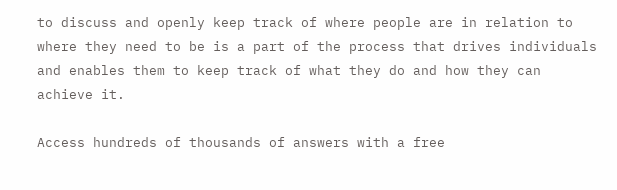to discuss and openly keep track of where people are in relation to where they need to be is a part of the process that drives individuals and enables them to keep track of what they do and how they can achieve it.

Access hundreds of thousands of answers with a free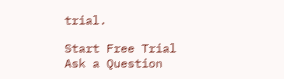trial.

Start Free Trial
Ask a Question